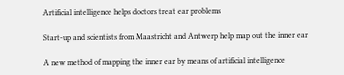Artificial intelligence helps doctors treat ear problems

Start-up and scientists from Maastricht and Antwerp help map out the inner ear

A new method of mapping the inner ear by means of artificial intelligence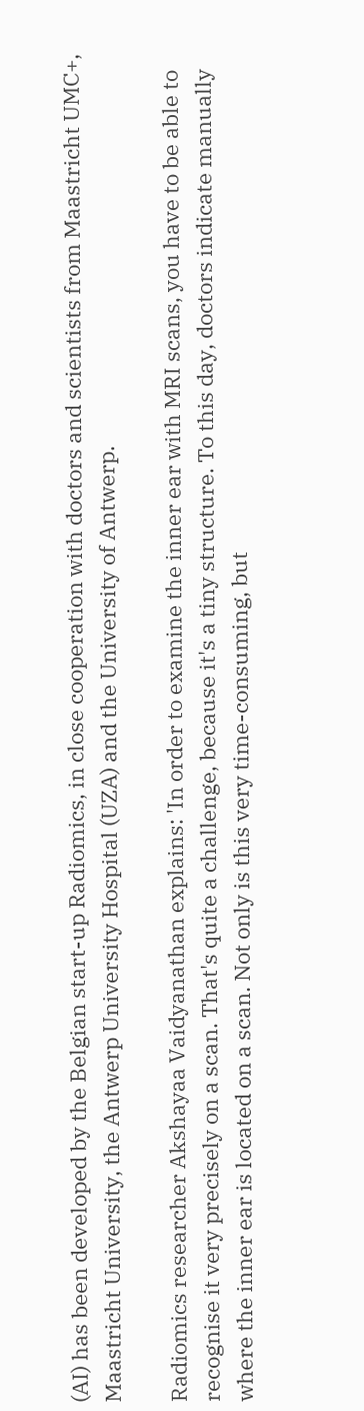(AI) has been developed by the Belgian start-up Radiomics, in close cooperation with doctors and scientists from Maastricht UMC+, Maastricht University, the Antwerp University Hospital (UZA) and the University of Antwerp.

Radiomics researcher Akshayaa Vaidyanathan explains: 'In order to examine the inner ear with MRI scans, you have to be able to recognise it very precisely on a scan. That's quite a challenge, because it's a tiny structure. To this day, doctors indicate manually where the inner ear is located on a scan. Not only is this very time-consuming, but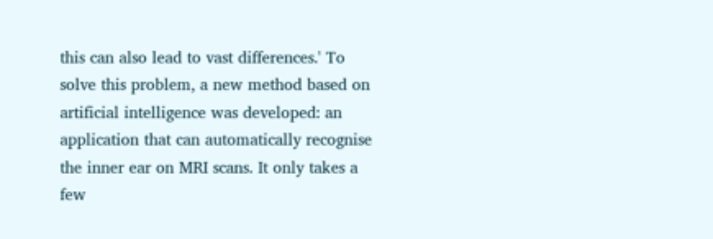this can also lead to vast differences.' To solve this problem, a new method based on artificial intelligence was developed: an application that can automatically recognise the inner ear on MRI scans. It only takes a few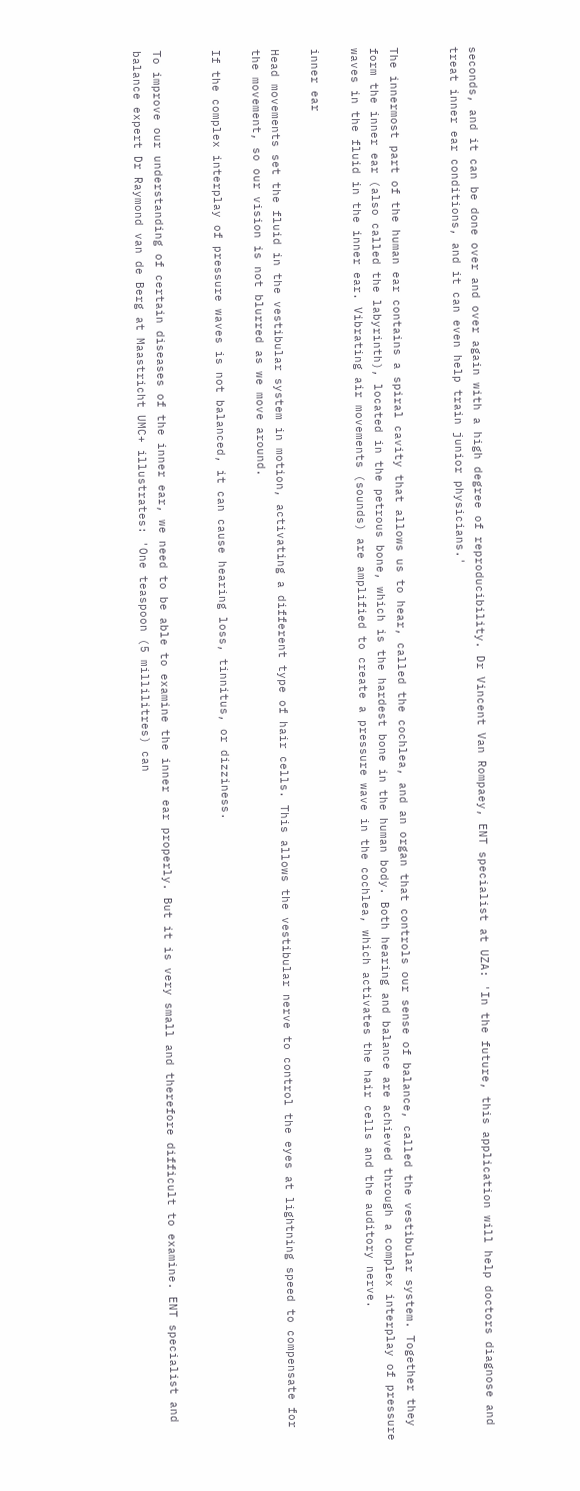seconds, and it can be done over and over again with a high degree of reproducibility. Dr Vincent Van Rompaey, ENT specialist at UZA: 'In the future, this application will help doctors diagnose and treat inner ear conditions, and it can even help train junior physicians.'


The innermost part of the human ear contains a spiral cavity that allows us to hear, called the cochlea, and an organ that controls our sense of balance, called the vestibular system. Together they form the inner ear (also called the labyrinth), located in the petrous bone, which is the hardest bone in the human body. Both hearing and balance are achieved through a complex interplay of pressure waves in the fluid in the inner ear. Vibrating air movements (sounds) are amplified to create a pressure wave in the cochlea, which activates the hair cells and the auditory nerve.

inner ear

Head movements set the fluid in the vestibular system in motion, activating a different type of hair cells. This allows the vestibular nerve to control the eyes at lightning speed to compensate for the movement, so our vision is not blurred as we move around.

If the complex interplay of pressure waves is not balanced, it can cause hearing loss, tinnitus, or dizziness.


To improve our understanding of certain diseases of the inner ear, we need to be able to examine the inner ear properly. But it is very small and therefore difficult to examine. ENT specialist and balance expert Dr Raymond van de Berg at Maastricht UMC+ illustrates: 'One teaspoon (5 millilitres) can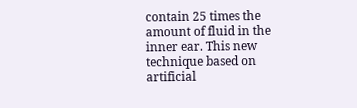contain 25 times the amount of fluid in the inner ear. This new technique based on artificial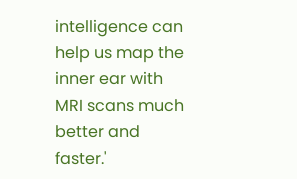intelligence can help us map the inner ear with MRI scans much better and faster.'